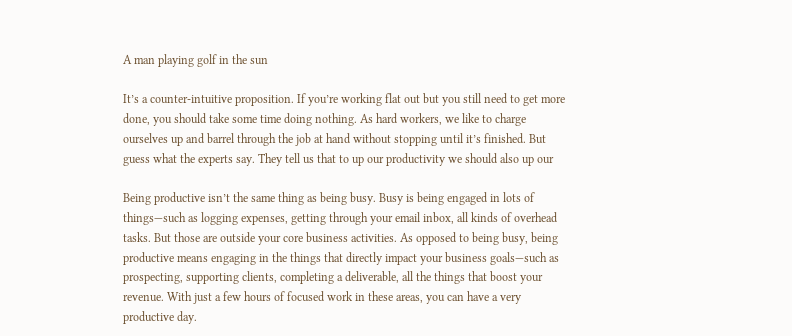A man playing golf in the sun

It’s a counter-intuitive proposition. If you’re working flat out but you still need to get more
done, you should take some time doing nothing. As hard workers, we like to charge
ourselves up and barrel through the job at hand without stopping until it’s finished. But
guess what the experts say. They tell us that to up our productivity we should also up our

Being productive isn’t the same thing as being busy. Busy is being engaged in lots of
things—such as logging expenses, getting through your email inbox, all kinds of overhead
tasks. But those are outside your core business activities. As opposed to being busy, being
productive means engaging in the things that directly impact your business goals—such as
prospecting, supporting clients, completing a deliverable, all the things that boost your
revenue. With just a few hours of focused work in these areas, you can have a very
productive day.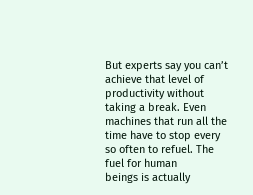But experts say you can’t achieve that level of productivity without taking a break. Even
machines that run all the time have to stop every so often to refuel. The fuel for human
beings is actually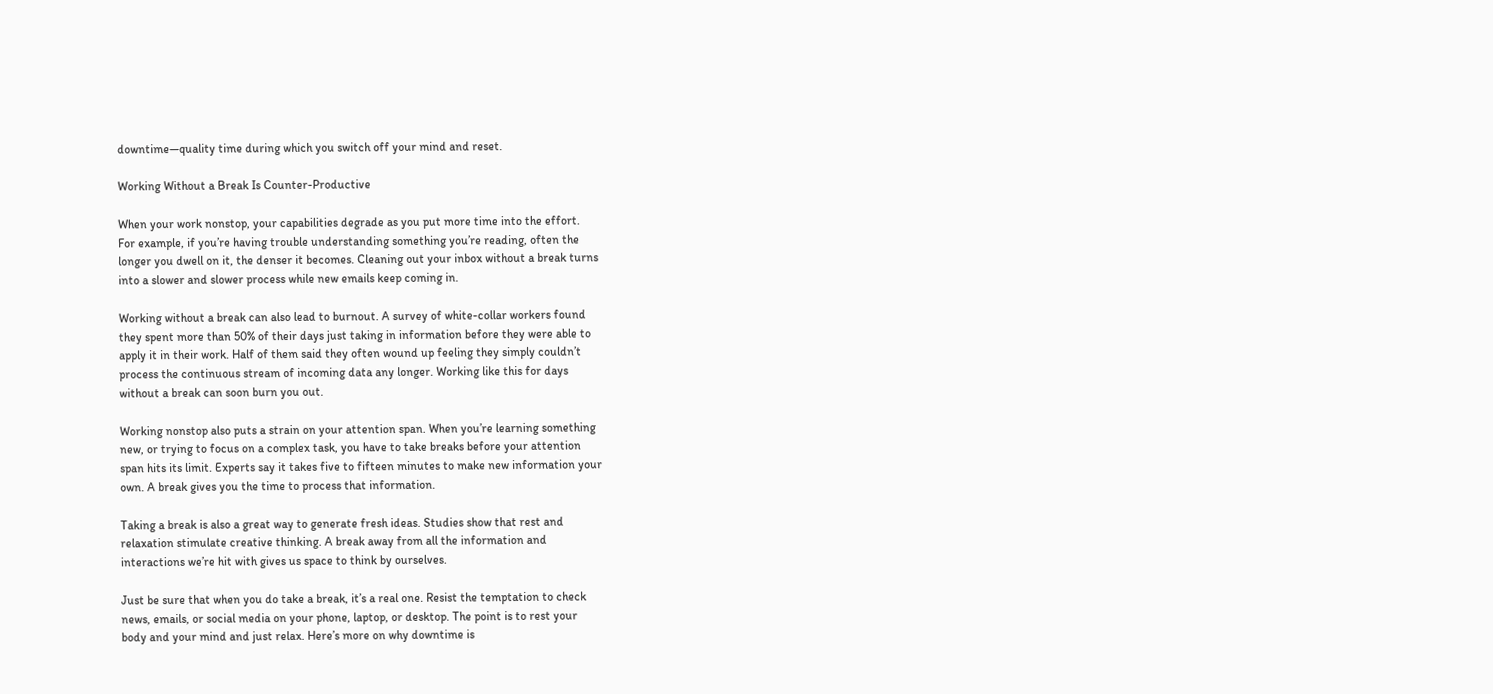downtime—quality time during which you switch off your mind and reset.

Working Without a Break Is Counter-Productive

When your work nonstop, your capabilities degrade as you put more time into the effort.
For example, if you’re having trouble understanding something you’re reading, often the
longer you dwell on it, the denser it becomes. Cleaning out your inbox without a break turns
into a slower and slower process while new emails keep coming in.

Working without a break can also lead to burnout. A survey of white-collar workers found
they spent more than 50% of their days just taking in information before they were able to
apply it in their work. Half of them said they often wound up feeling they simply couldn’t
process the continuous stream of incoming data any longer. Working like this for days
without a break can soon burn you out.

Working nonstop also puts a strain on your attention span. When you’re learning something
new, or trying to focus on a complex task, you have to take breaks before your attention
span hits its limit. Experts say it takes five to fifteen minutes to make new information your
own. A break gives you the time to process that information.

Taking a break is also a great way to generate fresh ideas. Studies show that rest and
relaxation stimulate creative thinking. A break away from all the information and
interactions we’re hit with gives us space to think by ourselves.

Just be sure that when you do take a break, it’s a real one. Resist the temptation to check
news, emails, or social media on your phone, laptop, or desktop. The point is to rest your
body and your mind and just relax. Here’s more on why downtime is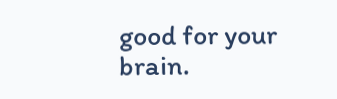good for your brain.